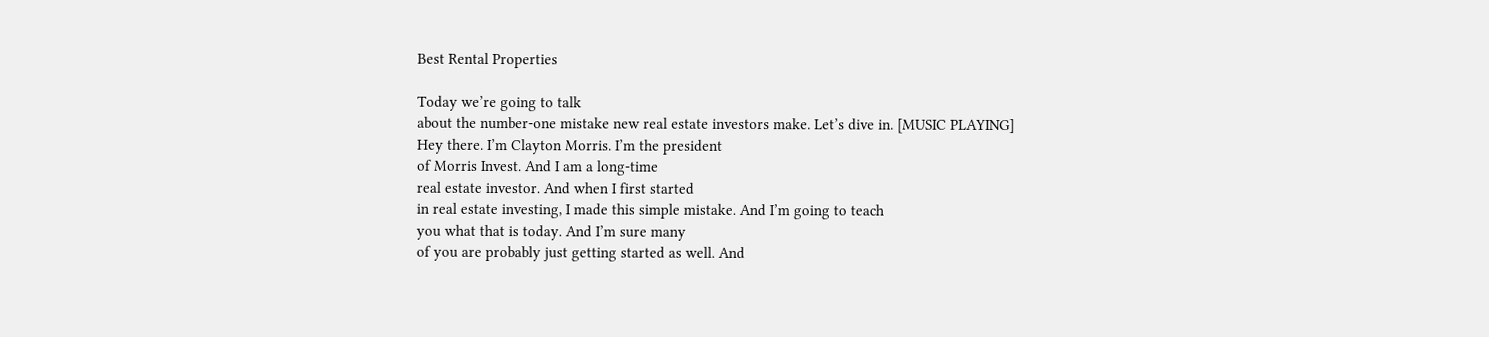Best Rental Properties

Today we’re going to talk
about the number-one mistake new real estate investors make. Let’s dive in. [MUSIC PLAYING] Hey there. I’m Clayton Morris. I’m the president
of Morris Invest. And I am a long-time
real estate investor. And when I first started
in real estate investing, I made this simple mistake. And I’m going to teach
you what that is today. And I’m sure many
of you are probably just getting started as well. And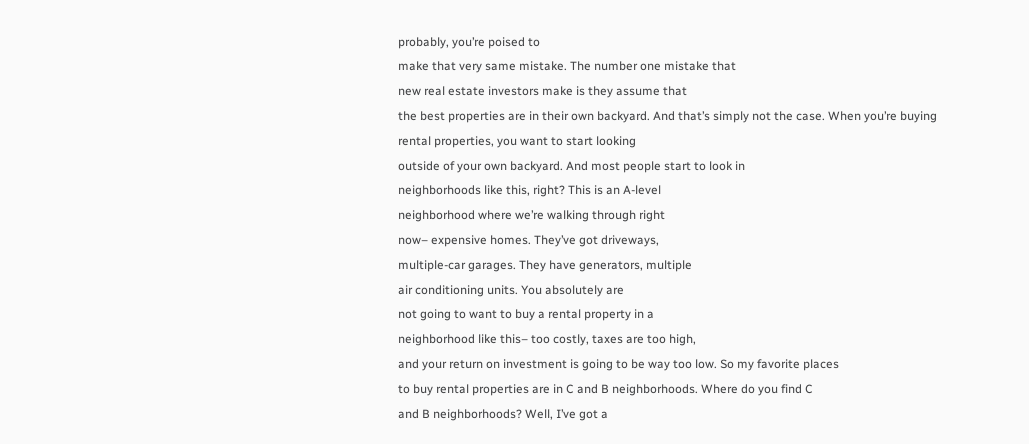probably, you’re poised to
make that very same mistake. The number one mistake that
new real estate investors make is they assume that
the best properties are in their own backyard. And that’s simply not the case. When you’re buying
rental properties, you want to start looking
outside of your own backyard. And most people start to look in
neighborhoods like this, right? This is an A-level
neighborhood where we’re walking through right
now– expensive homes. They’ve got driveways,
multiple-car garages. They have generators, multiple
air conditioning units. You absolutely are
not going to want to buy a rental property in a
neighborhood like this– too costly, taxes are too high,
and your return on investment is going to be way too low. So my favorite places
to buy rental properties are in C and B neighborhoods. Where do you find C
and B neighborhoods? Well, I’ve got a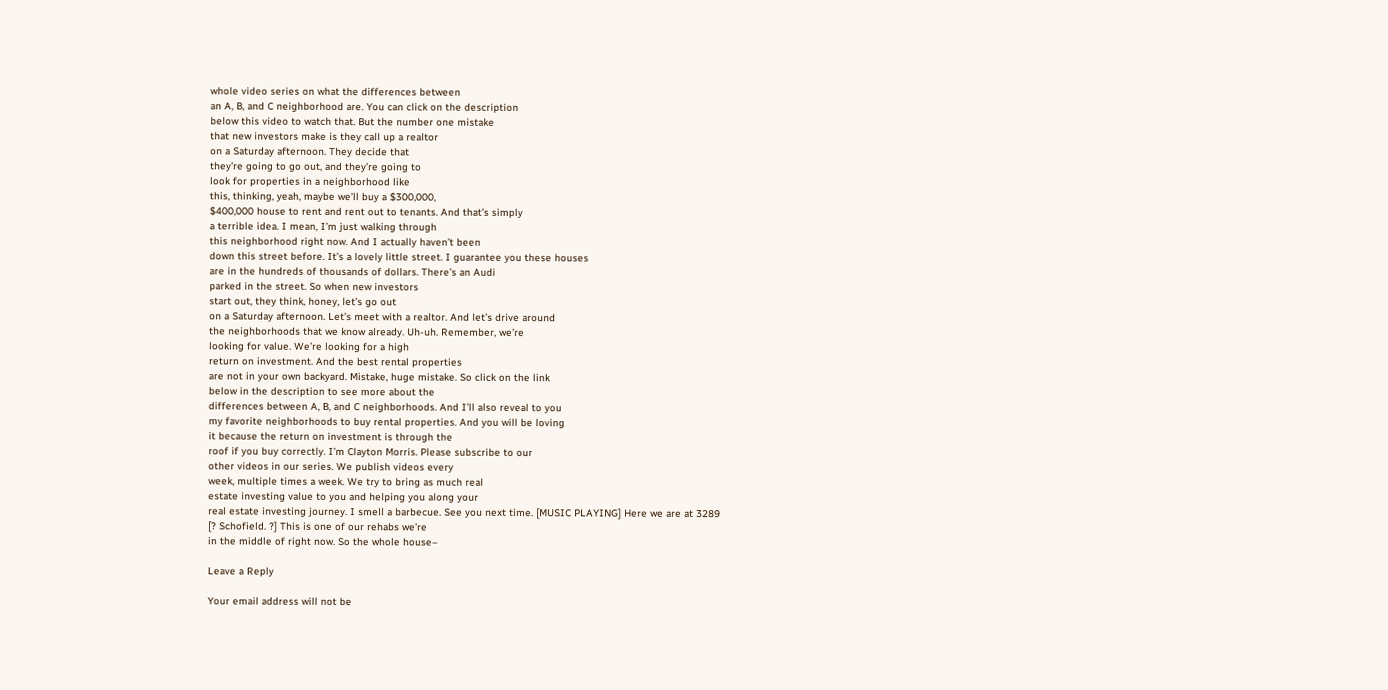whole video series on what the differences between
an A, B, and C neighborhood are. You can click on the description
below this video to watch that. But the number one mistake
that new investors make is they call up a realtor
on a Saturday afternoon. They decide that
they’re going to go out, and they’re going to
look for properties in a neighborhood like
this, thinking, yeah, maybe we’ll buy a $300,000,
$400,000 house to rent and rent out to tenants. And that’s simply
a terrible idea. I mean, I’m just walking through
this neighborhood right now. And I actually haven’t been
down this street before. It’s a lovely little street. I guarantee you these houses
are in the hundreds of thousands of dollars. There’s an Audi
parked in the street. So when new investors
start out, they think, honey, let’s go out
on a Saturday afternoon. Let’s meet with a realtor. And let’s drive around
the neighborhoods that we know already. Uh-uh. Remember, we’re
looking for value. We’re looking for a high
return on investment. And the best rental properties
are not in your own backyard. Mistake, huge mistake. So click on the link
below in the description to see more about the
differences between A, B, and C neighborhoods. And I’ll also reveal to you
my favorite neighborhoods to buy rental properties. And you will be loving
it because the return on investment is through the
roof if you buy correctly. I’m Clayton Morris. Please subscribe to our
other videos in our series. We publish videos every
week, multiple times a week. We try to bring as much real
estate investing value to you and helping you along your
real estate investing journey. I smell a barbecue. See you next time. [MUSIC PLAYING] Here we are at 3289
[? Schofield. ?] This is one of our rehabs we’re
in the middle of right now. So the whole house–

Leave a Reply

Your email address will not be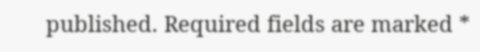published. Required fields are marked *